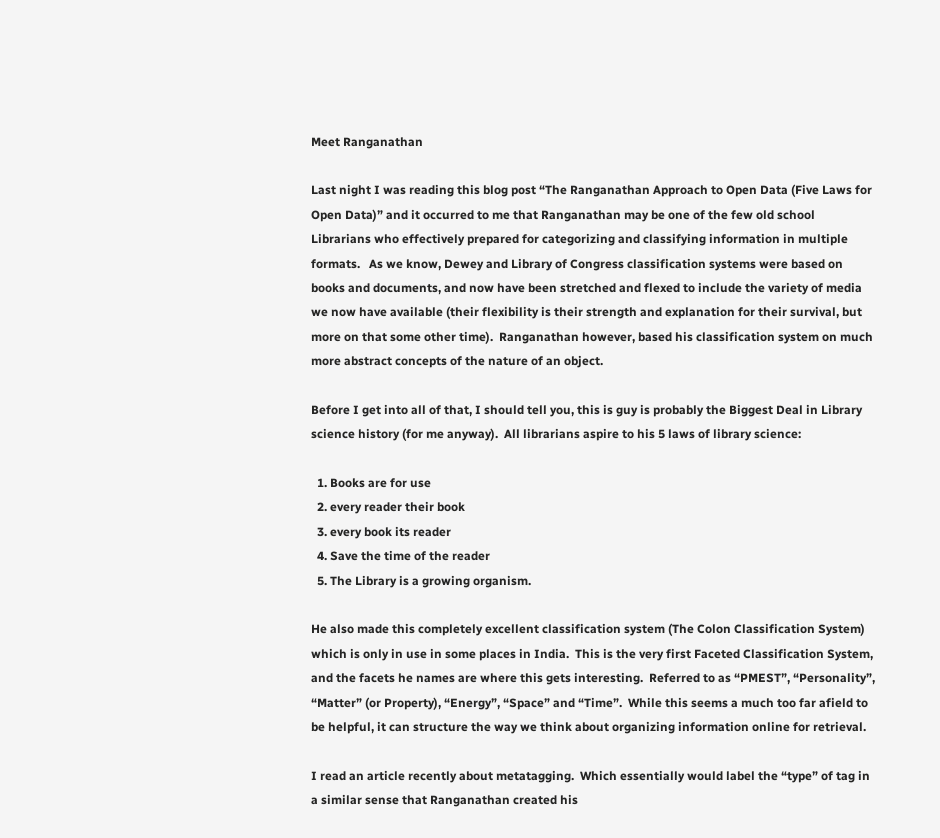Meet Ranganathan

Last night I was reading this blog post “The Ranganathan Approach to Open Data (Five Laws for Open Data)” and it occurred to me that Ranganathan may be one of the few old school Librarians who effectively prepared for categorizing and classifying information in multiple formats.   As we know, Dewey and Library of Congress classification systems were based on books and documents, and now have been stretched and flexed to include the variety of media we now have available (their flexibility is their strength and explanation for their survival, but more on that some other time).  Ranganathan however, based his classification system on much more abstract concepts of the nature of an object.

Before I get into all of that, I should tell you, this is guy is probably the Biggest Deal in Library science history (for me anyway).  All librarians aspire to his 5 laws of library science:

  1. Books are for use
  2. every reader their book
  3. every book its reader
  4. Save the time of the reader
  5. The Library is a growing organism.

He also made this completely excellent classification system (The Colon Classification System) which is only in use in some places in India.  This is the very first Faceted Classification System, and the facets he names are where this gets interesting.  Referred to as “PMEST”, “Personality”, “Matter” (or Property), “Energy”, “Space” and “Time”.  While this seems a much too far afield to be helpful, it can structure the way we think about organizing information online for retrieval.

I read an article recently about metatagging.  Which essentially would label the “type” of tag in a similar sense that Ranganathan created his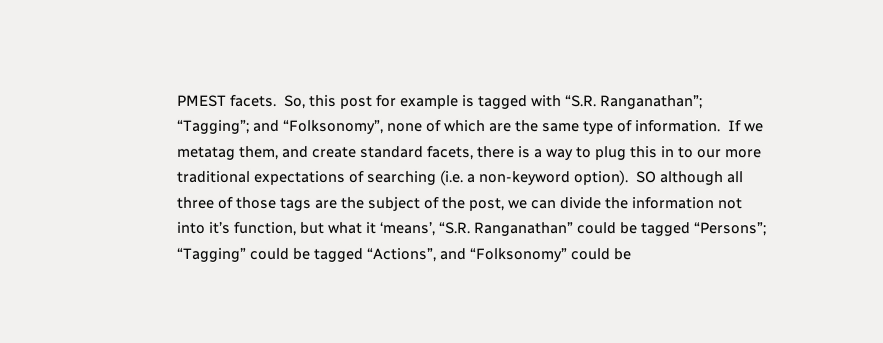PMEST facets.  So, this post for example is tagged with “S.R. Ranganathan”; “Tagging”; and “Folksonomy”, none of which are the same type of information.  If we metatag them, and create standard facets, there is a way to plug this in to our more traditional expectations of searching (i.e. a non-keyword option).  SO although all  three of those tags are the subject of the post, we can divide the information not into it’s function, but what it ‘means’, “S.R. Ranganathan” could be tagged “Persons”; “Tagging” could be tagged “Actions”, and “Folksonomy” could be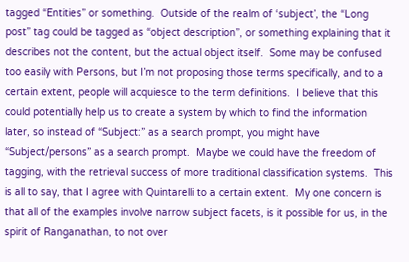tagged “Entities” or something.  Outside of the realm of ‘subject’, the “Long post” tag could be tagged as “object description”, or something explaining that it describes not the content, but the actual object itself.  Some may be confused too easily with Persons, but I’m not proposing those terms specifically, and to a certain extent, people will acquiesce to the term definitions.  I believe that this could potentially help us to create a system by which to find the information later, so instead of “Subject:” as a search prompt, you might have “Subject/persons” as a search prompt.  Maybe we could have the freedom of tagging, with the retrieval success of more traditional classification systems.  This is all to say, that I agree with Quintarelli to a certain extent.  My one concern is that all of the examples involve narrow subject facets, is it possible for us, in the spirit of Ranganathan, to not over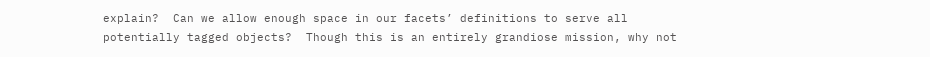explain?  Can we allow enough space in our facets’ definitions to serve all potentially tagged objects?  Though this is an entirely grandiose mission, why not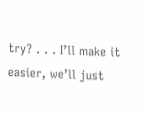try? . . . I’ll make it easier, we’ll just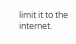limit it to the internet.